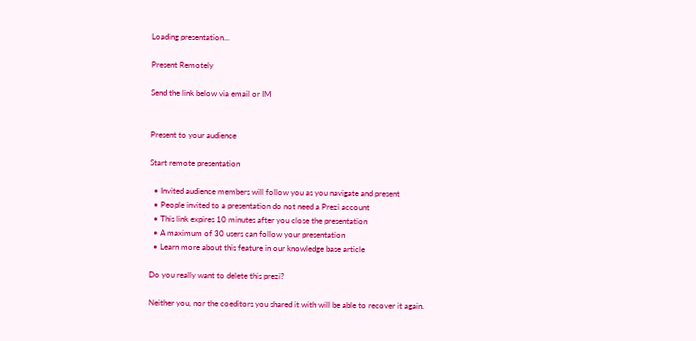Loading presentation...

Present Remotely

Send the link below via email or IM


Present to your audience

Start remote presentation

  • Invited audience members will follow you as you navigate and present
  • People invited to a presentation do not need a Prezi account
  • This link expires 10 minutes after you close the presentation
  • A maximum of 30 users can follow your presentation
  • Learn more about this feature in our knowledge base article

Do you really want to delete this prezi?

Neither you, nor the coeditors you shared it with will be able to recover it again.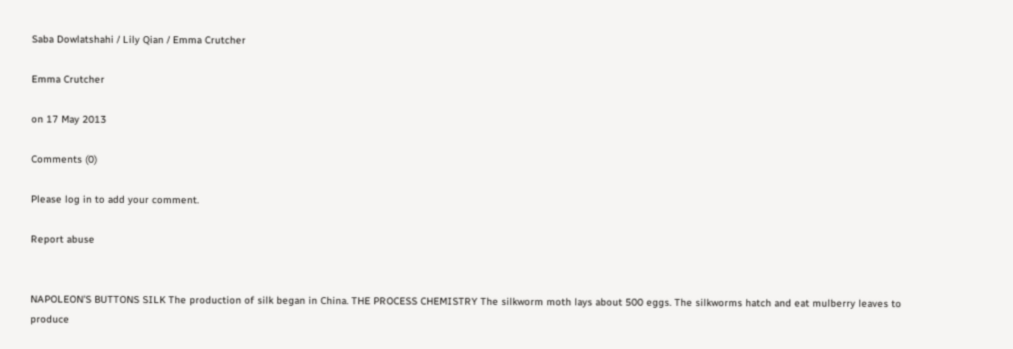Saba Dowlatshahi / Lily Qian / Emma Crutcher

Emma Crutcher

on 17 May 2013

Comments (0)

Please log in to add your comment.

Report abuse


NAPOLEON'S BUTTONS SILK The production of silk began in China. THE PROCESS CHEMISTRY The silkworm moth lays about 500 eggs. The silkworms hatch and eat mulberry leaves to produce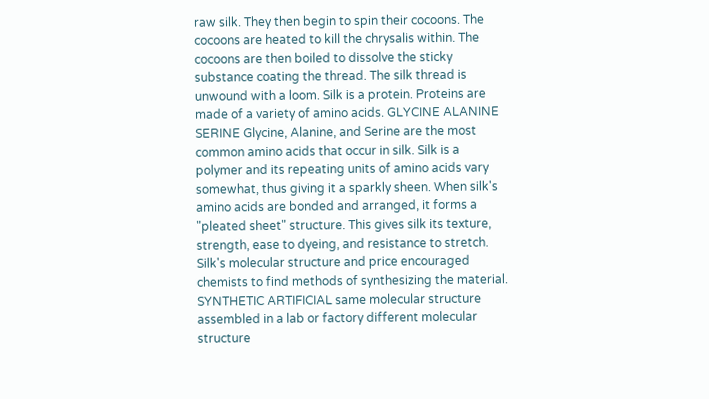raw silk. They then begin to spin their cocoons. The cocoons are heated to kill the chrysalis within. The cocoons are then boiled to dissolve the sticky substance coating the thread. The silk thread is unwound with a loom. Silk is a protein. Proteins are made of a variety of amino acids. GLYCINE ALANINE SERINE Glycine, Alanine, and Serine are the most common amino acids that occur in silk. Silk is a polymer and its repeating units of amino acids vary somewhat, thus giving it a sparkly sheen. When silk's amino acids are bonded and arranged, it forms a "pleated sheet" structure. This gives silk its texture, strength, ease to dyeing, and resistance to stretch. Silk's molecular structure and price encouraged chemists to find methods of synthesizing the material. SYNTHETIC ARTIFICIAL same molecular structure
assembled in a lab or factory different molecular structure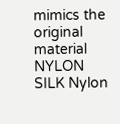mimics the original material NYLON SILK Nylon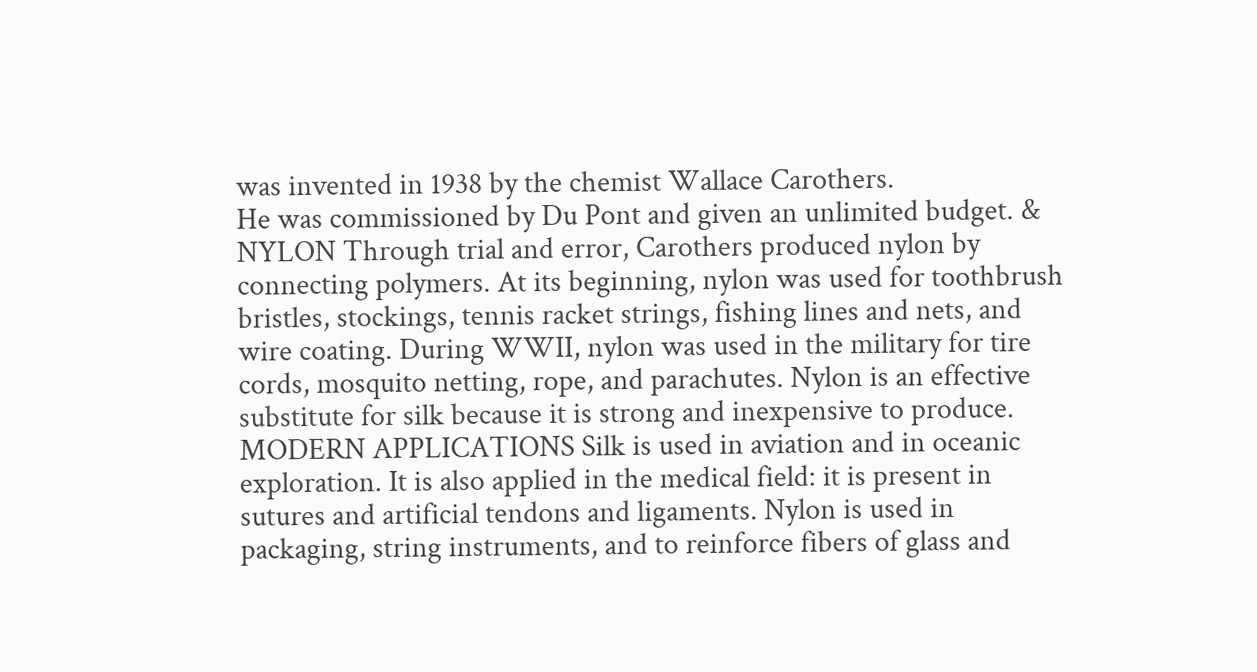was invented in 1938 by the chemist Wallace Carothers.
He was commissioned by Du Pont and given an unlimited budget. & NYLON Through trial and error, Carothers produced nylon by connecting polymers. At its beginning, nylon was used for toothbrush bristles, stockings, tennis racket strings, fishing lines and nets, and wire coating. During WWII, nylon was used in the military for tire cords, mosquito netting, rope, and parachutes. Nylon is an effective substitute for silk because it is strong and inexpensive to produce. MODERN APPLICATIONS Silk is used in aviation and in oceanic exploration. It is also applied in the medical field: it is present in sutures and artificial tendons and ligaments. Nylon is used in packaging, string instruments, and to reinforce fibers of glass and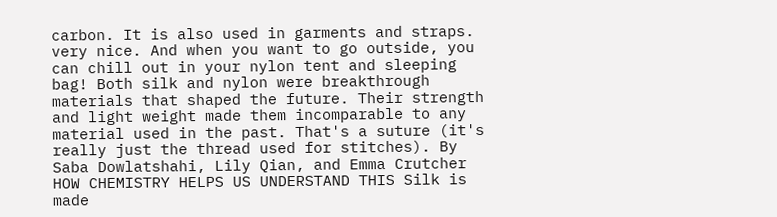carbon. It is also used in garments and straps. very nice. And when you want to go outside, you can chill out in your nylon tent and sleeping bag! Both silk and nylon were breakthrough materials that shaped the future. Their strength and light weight made them incomparable to any material used in the past. That's a suture (it's really just the thread used for stitches). By Saba Dowlatshahi, Lily Qian, and Emma Crutcher HOW CHEMISTRY HELPS US UNDERSTAND THIS Silk is made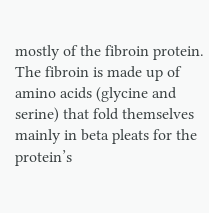mostly of the fibroin protein. The fibroin is made up of amino acids (glycine and serine) that fold themselves mainly in beta pleats for the protein’s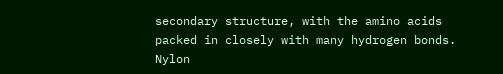secondary structure, with the amino acids packed in closely with many hydrogen bonds. Nylon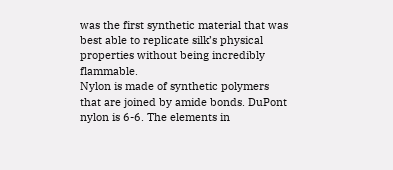was the first synthetic material that was best able to replicate silk’s physical properties without being incredibly flammable.
Nylon is made of synthetic polymers that are joined by amide bonds. DuPont nylon is 6-6. The elements in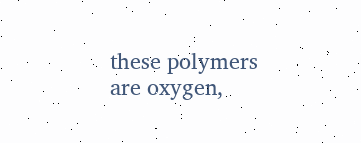these polymers are oxygen,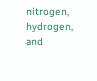nitrogen, hydrogen, and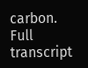carbon.
Full transcript